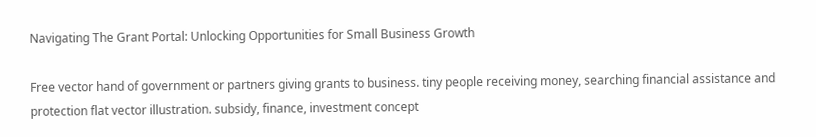Navigating The Grant Portal: Unlocking Opportunities for Small Business Growth

Free vector hand of government or partners giving grants to business. tiny people receiving money, searching financial assistance and protection flat vector illustration. subsidy, finance, investment concept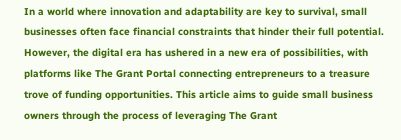In a world where innovation and adaptability are key to survival, small businesses often face financial constraints that hinder their full potential. However, the digital era has ushered in a new era of possibilities, with platforms like The Grant Portal connecting entrepreneurs to a treasure trove of funding opportunities. This article aims to guide small business owners through the process of leveraging The Grant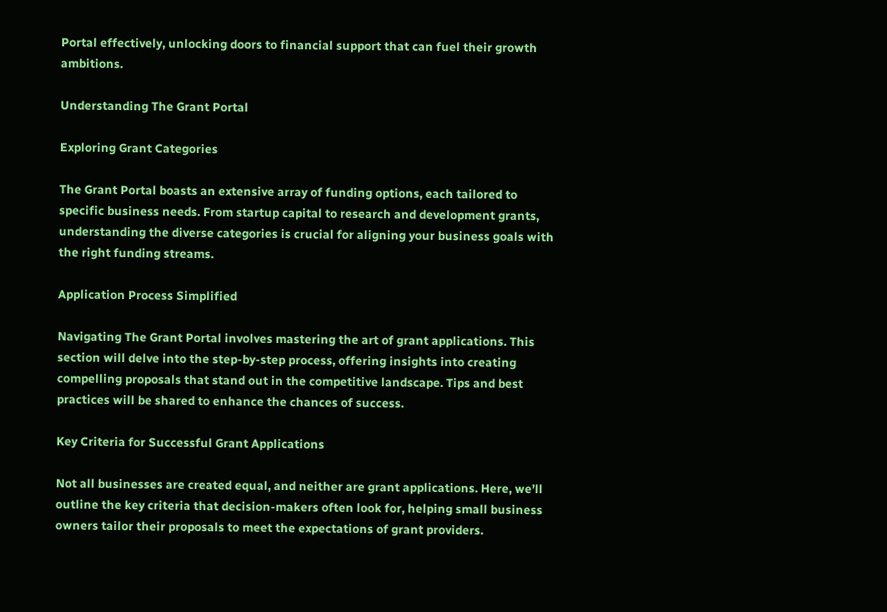Portal effectively, unlocking doors to financial support that can fuel their growth ambitions.

Understanding The Grant Portal

Exploring Grant Categories

The Grant Portal boasts an extensive array of funding options, each tailored to specific business needs. From startup capital to research and development grants, understanding the diverse categories is crucial for aligning your business goals with the right funding streams.

Application Process Simplified

Navigating The Grant Portal involves mastering the art of grant applications. This section will delve into the step-by-step process, offering insights into creating compelling proposals that stand out in the competitive landscape. Tips and best practices will be shared to enhance the chances of success.

Key Criteria for Successful Grant Applications

Not all businesses are created equal, and neither are grant applications. Here, we’ll outline the key criteria that decision-makers often look for, helping small business owners tailor their proposals to meet the expectations of grant providers.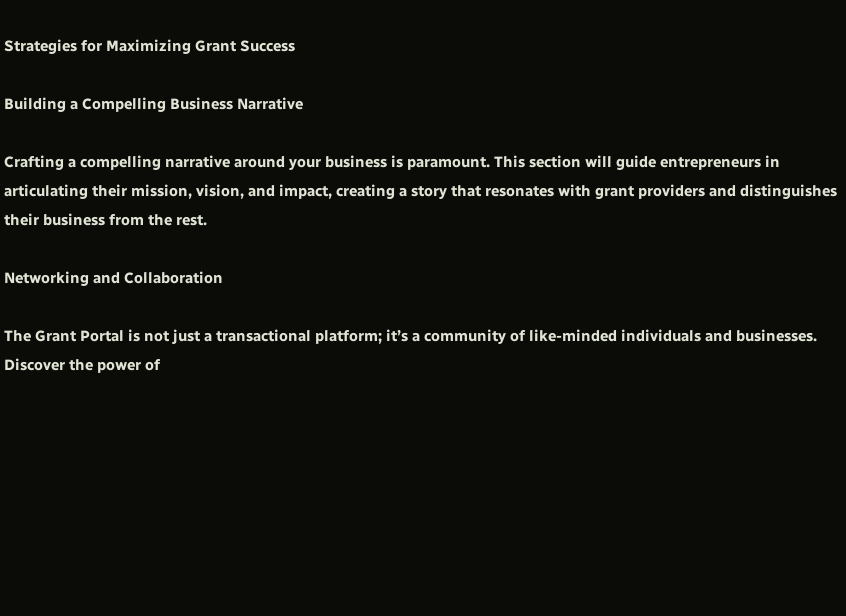Strategies for Maximizing Grant Success

Building a Compelling Business Narrative

Crafting a compelling narrative around your business is paramount. This section will guide entrepreneurs in articulating their mission, vision, and impact, creating a story that resonates with grant providers and distinguishes their business from the rest.

Networking and Collaboration

The Grant Portal is not just a transactional platform; it’s a community of like-minded individuals and businesses. Discover the power of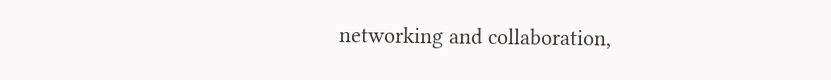networking and collaboration,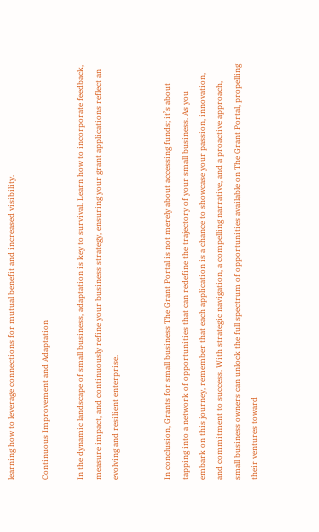learning how to leverage connections for mutual benefit and increased visibility.

Continuous Improvement and Adaptation

In the dynamic landscape of small business, adaptation is key to survival. Learn how to incorporate feedback, measure impact, and continuously refine your business strategy, ensuring your grant applications reflect an evolving and resilient enterprise.


In conclusion, Grants for small business The Grant Portal is not merely about accessing funds; it’s about tapping into a network of opportunities that can redefine the trajectory of your small business. As you embark on this journey, remember that each application is a chance to showcase your passion, innovation, and commitment to success. With strategic navigation, a compelling narrative, and a proactive approach, small business owners can unlock the full spectrum of opportunities available on The Grant Portal, propelling their ventures toward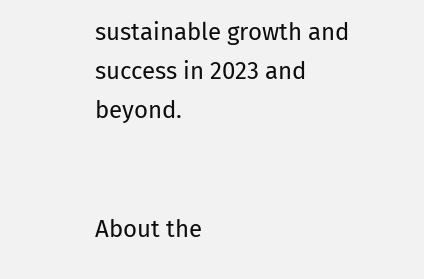sustainable growth and success in 2023 and beyond.


About the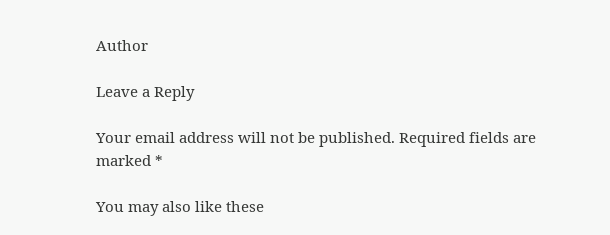Author

Leave a Reply

Your email address will not be published. Required fields are marked *

You may also like these